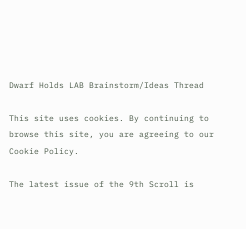Dwarf Holds LAB Brainstorm/Ideas Thread

This site uses cookies. By continuing to browse this site, you are agreeing to our Cookie Policy.

The latest issue of the 9th Scroll is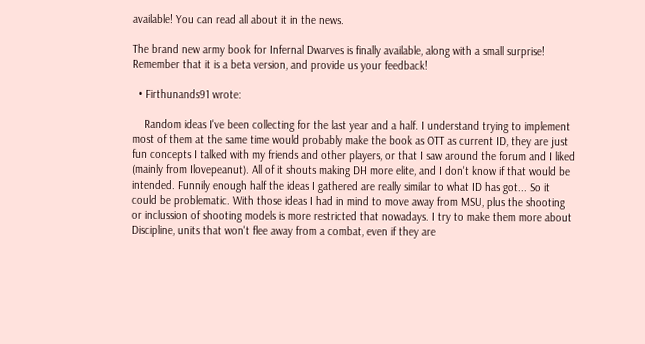available! You can read all about it in the news.

The brand new army book for Infernal Dwarves is finally available, along with a small surprise! Remember that it is a beta version, and provide us your feedback!

  • Firthunands91 wrote:

    Random ideas I've been collecting for the last year and a half. I understand trying to implement most of them at the same time would probably make the book as OTT as current ID, they are just fun concepts I talked with my friends and other players, or that I saw around the forum and I liked (mainly from Ilovepeanut). All of it shouts making DH more elite, and I don't know if that would be intended. Funnily enough half the ideas I gathered are really similar to what ID has got... So it could be problematic. With those ideas I had in mind to move away from MSU, plus the shooting or inclussion of shooting models is more restricted that nowadays. I try to make them more about Discipline, units that won't flee away from a combat, even if they are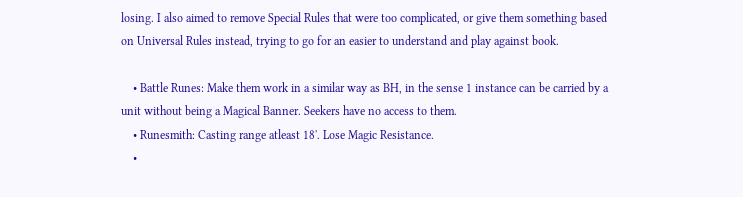losing. I also aimed to remove Special Rules that were too complicated, or give them something based on Universal Rules instead, trying to go for an easier to understand and play against book.

    • Battle Runes: Make them work in a similar way as BH, in the sense 1 instance can be carried by a unit without being a Magical Banner. Seekers have no access to them.
    • Runesmith: Casting range atleast 18'. Lose Magic Resistance.
    •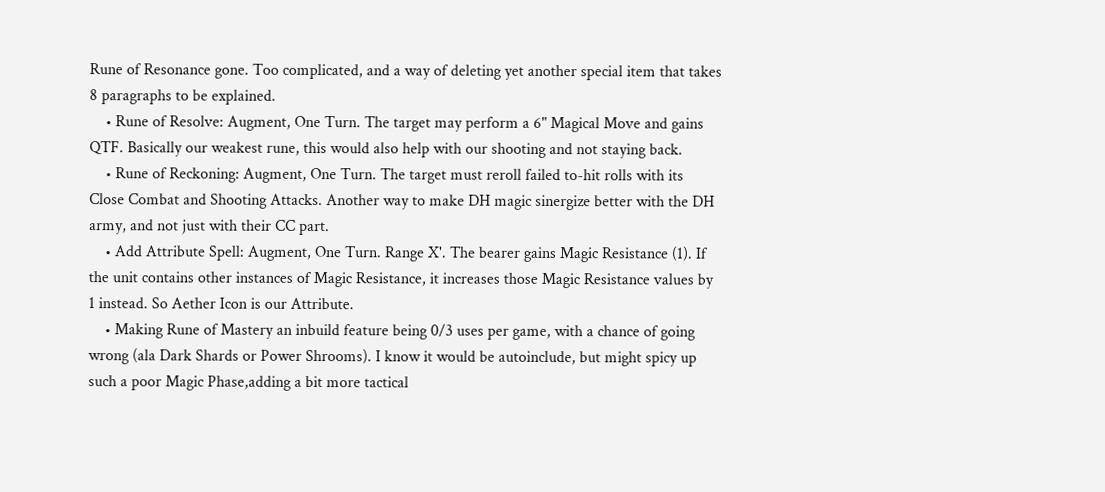Rune of Resonance gone. Too complicated, and a way of deleting yet another special item that takes 8 paragraphs to be explained.
    • Rune of Resolve: Augment, One Turn. The target may perform a 6" Magical Move and gains QTF. Basically our weakest rune, this would also help with our shooting and not staying back.
    • Rune of Reckoning: Augment, One Turn. The target must reroll failed to-hit rolls with its Close Combat and Shooting Attacks. Another way to make DH magic sinergize better with the DH army, and not just with their CC part.
    • Add Attribute Spell: Augment, One Turn. Range X'. The bearer gains Magic Resistance (1). If the unit contains other instances of Magic Resistance, it increases those Magic Resistance values by 1 instead. So Aether Icon is our Attribute.
    • Making Rune of Mastery an inbuild feature being 0/3 uses per game, with a chance of going wrong (ala Dark Shards or Power Shrooms). I know it would be autoinclude, but might spicy up such a poor Magic Phase,adding a bit more tactical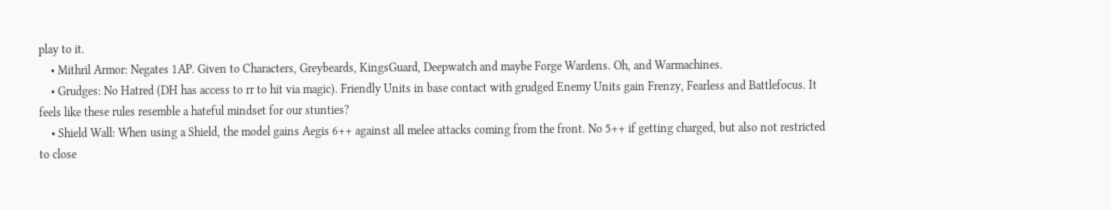play to it.
    • Mithril Armor: Negates 1AP. Given to Characters, Greybeards, KingsGuard, Deepwatch and maybe Forge Wardens. Oh, and Warmachines.
    • Grudges: No Hatred (DH has access to rr to hit via magic). Friendly Units in base contact with grudged Enemy Units gain Frenzy, Fearless and Battlefocus. It feels like these rules resemble a hateful mindset for our stunties?
    • Shield Wall: When using a Shield, the model gains Aegis 6++ against all melee attacks coming from the front. No 5++ if getting charged, but also not restricted to close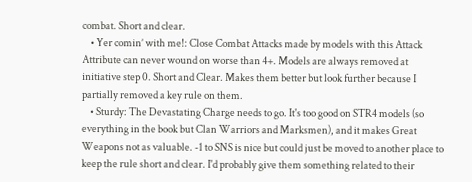combat. Short and clear.
    • Yer comin’ with me!: Close Combat Attacks made by models with this Attack Attribute can never wound on worse than 4+. Models are always removed at initiative step 0. Short and Clear. Makes them better but look further because I partially removed a key rule on them.
    • Sturdy: The Devastating Charge needs to go. It's too good on STR4 models (so everything in the book but Clan Warriors and Marksmen), and it makes Great Weapons not as valuable. -1 to SNS is nice but could just be moved to another place to keep the rule short and clear. I'd probably give them something related to their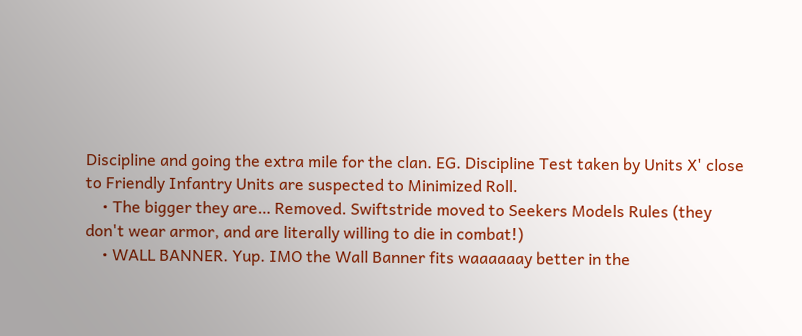Discipline and going the extra mile for the clan. EG. Discipline Test taken by Units X' close to Friendly Infantry Units are suspected to Minimized Roll.
    • The bigger they are… Removed. Swiftstride moved to Seekers Models Rules (they don't wear armor, and are literally willing to die in combat!)
    • WALL BANNER. Yup. IMO the Wall Banner fits waaaaaay better in the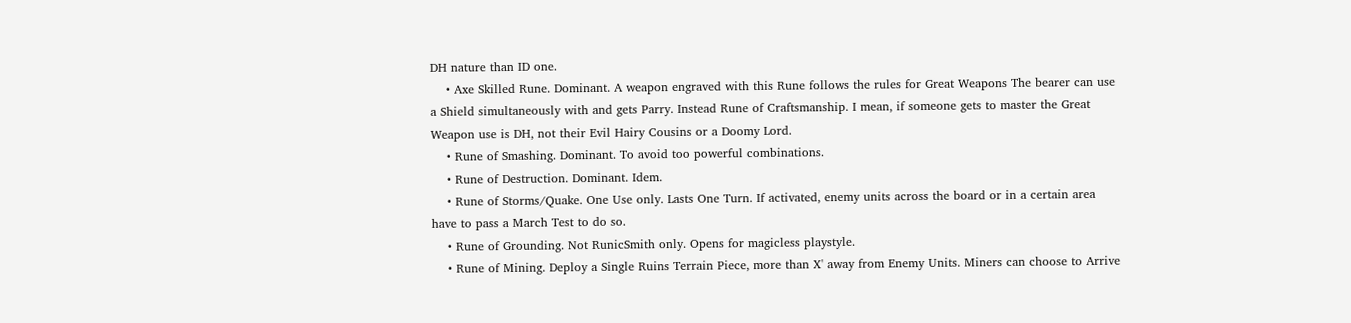DH nature than ID one.
    • Axe Skilled Rune. Dominant. A weapon engraved with this Rune follows the rules for Great Weapons The bearer can use a Shield simultaneously with and gets Parry. Instead Rune of Craftsmanship. I mean, if someone gets to master the Great Weapon use is DH, not their Evil Hairy Cousins or a Doomy Lord.
    • Rune of Smashing. Dominant. To avoid too powerful combinations.
    • Rune of Destruction. Dominant. Idem.
    • Rune of Storms/Quake. One Use only. Lasts One Turn. If activated, enemy units across the board or in a certain area have to pass a March Test to do so.
    • Rune of Grounding. Not RunicSmith only. Opens for magicless playstyle.
    • Rune of Mining. Deploy a Single Ruins Terrain Piece, more than X' away from Enemy Units. Miners can choose to Arrive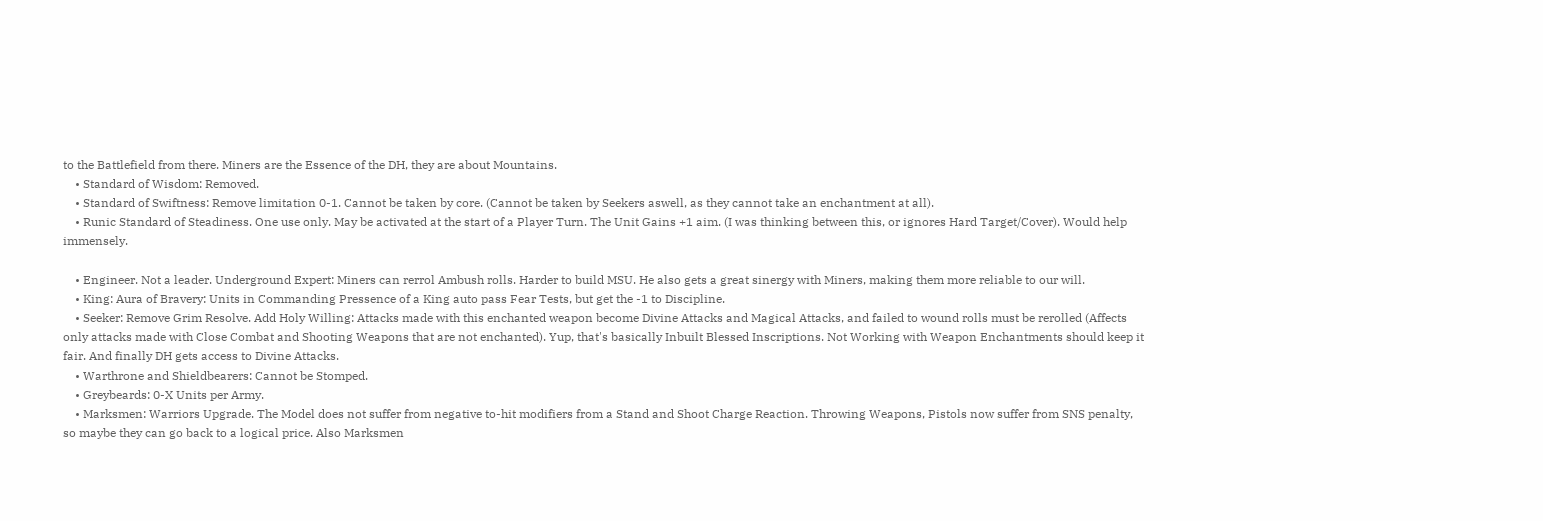to the Battlefield from there. Miners are the Essence of the DH, they are about Mountains.
    • Standard of Wisdom: Removed.
    • Standard of Swiftness: Remove limitation 0-1. Cannot be taken by core. (Cannot be taken by Seekers aswell, as they cannot take an enchantment at all).
    • Runic Standard of Steadiness. One use only. May be activated at the start of a Player Turn. The Unit Gains +1 aim. (I was thinking between this, or ignores Hard Target/Cover). Would help immensely.

    • Engineer. Not a leader. Underground Expert: Miners can rerrol Ambush rolls. Harder to build MSU. He also gets a great sinergy with Miners, making them more reliable to our will.
    • King: Aura of Bravery: Units in Commanding Pressence of a King auto pass Fear Tests, but get the -1 to Discipline.
    • Seeker: Remove Grim Resolve. Add Holy Willing: Attacks made with this enchanted weapon become Divine Attacks and Magical Attacks, and failed to wound rolls must be rerolled (Affects only attacks made with Close Combat and Shooting Weapons that are not enchanted). Yup, that's basically Inbuilt Blessed Inscriptions. Not Working with Weapon Enchantments should keep it fair. And finally DH gets access to Divine Attacks.
    • Warthrone and Shieldbearers: Cannot be Stomped.
    • Greybeards: 0-X Units per Army.
    • Marksmen: Warriors Upgrade. The Model does not suffer from negative to-hit modifiers from a Stand and Shoot Charge Reaction. Throwing Weapons, Pistols now suffer from SNS penalty, so maybe they can go back to a logical price. Also Marksmen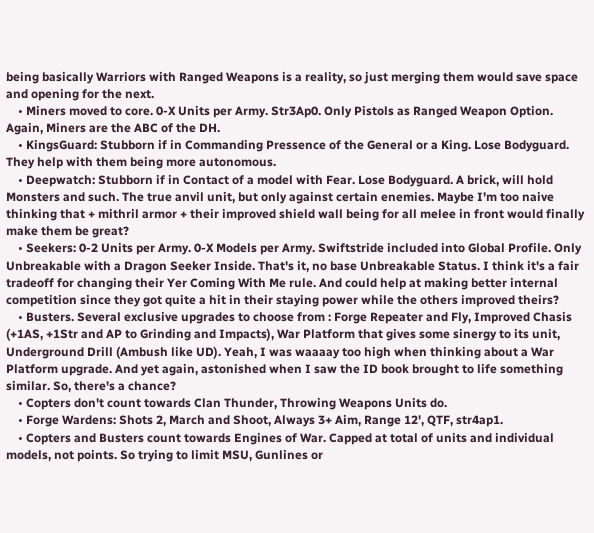being basically Warriors with Ranged Weapons is a reality, so just merging them would save space and opening for the next.
    • Miners moved to core. 0-X Units per Army. Str3Ap0. Only Pistols as Ranged Weapon Option. Again, Miners are the ABC of the DH.
    • KingsGuard: Stubborn if in Commanding Pressence of the General or a King. Lose Bodyguard. They help with them being more autonomous.
    • Deepwatch: Stubborn if in Contact of a model with Fear. Lose Bodyguard. A brick, will hold Monsters and such. The true anvil unit, but only against certain enemies. Maybe I'm too naive thinking that + mithril armor + their improved shield wall being for all melee in front would finally make them be great?
    • Seekers: 0-2 Units per Army. 0-X Models per Army. Swiftstride included into Global Profile. Only Unbreakable with a Dragon Seeker Inside. That's it, no base Unbreakable Status. I think it's a fair tradeoff for changing their Yer Coming With Me rule. And could help at making better internal competition since they got quite a hit in their staying power while the others improved theirs?
    • Busters. Several exclusive upgrades to choose from : Forge Repeater and Fly, Improved Chasis (+1AS, +1Str and AP to Grinding and Impacts), War Platform that gives some sinergy to its unit, Underground Drill (Ambush like UD). Yeah, I was waaaay too high when thinking about a War Platform upgrade. And yet again, astonished when I saw the ID book brought to life something similar. So, there's a chance?
    • Copters don't count towards Clan Thunder, Throwing Weapons Units do.
    • Forge Wardens: Shots 2, March and Shoot, Always 3+ Aim, Range 12', QTF, str4ap1.
    • Copters and Busters count towards Engines of War. Capped at total of units and individual models, not points. So trying to limit MSU, Gunlines or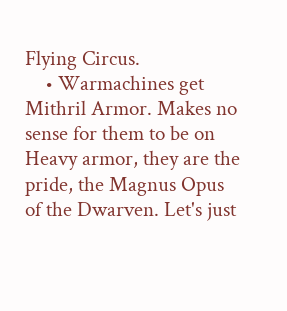Flying Circus.
    • Warmachines get Mithril Armor. Makes no sense for them to be on Heavy armor, they are the pride, the Magnus Opus of the Dwarven. Let's just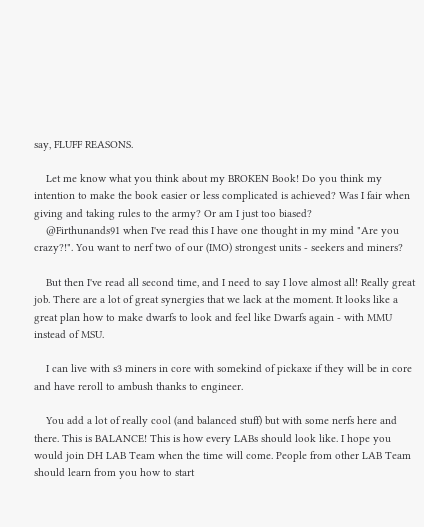say, FLUFF REASONS.

    Let me know what you think about my BROKEN Book! Do you think my intention to make the book easier or less complicated is achieved? Was I fair when giving and taking rules to the army? Or am I just too biased?
    @Firthunands91 when I've read this I have one thought in my mind "Are you crazy?!". You want to nerf two of our (IMO) strongest units - seekers and miners?

    But then I've read all second time, and I need to say I love almost all! Really great job. There are a lot of great synergies that we lack at the moment. It looks like a great plan how to make dwarfs to look and feel like Dwarfs again - with MMU instead of MSU.

    I can live with s3 miners in core with somekind of pickaxe if they will be in core and have reroll to ambush thanks to engineer.

    You add a lot of really cool (and balanced stuff) but with some nerfs here and there. This is BALANCE! This is how every LABs should look like. I hope you would join DH LAB Team when the time will come. People from other LAB Team should learn from you how to start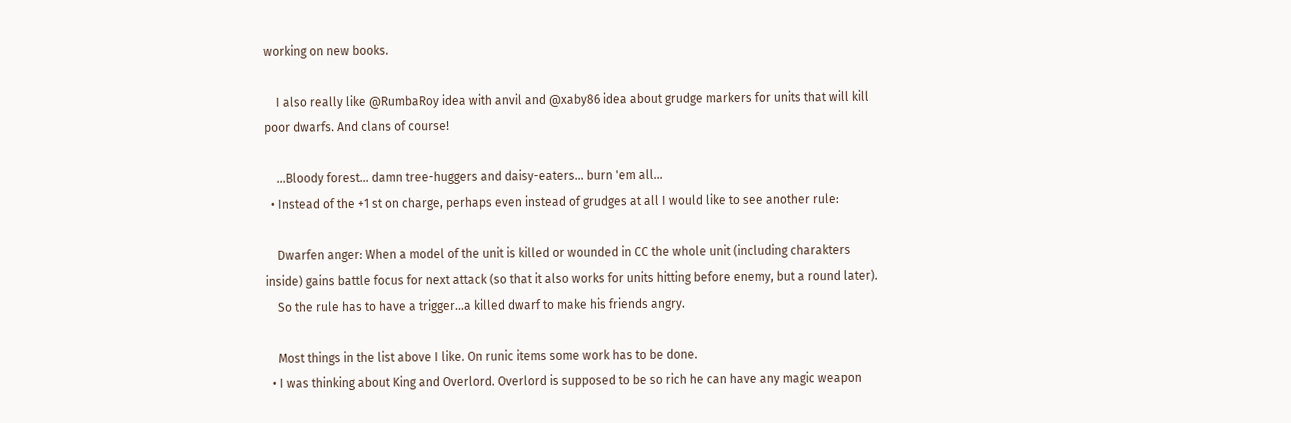working on new books.

    I also really like @RumbaRoy idea with anvil and @xaby86 idea about grudge markers for units that will kill poor dwarfs. And clans of course!

    ...Bloody forest... damn tree-huggers and daisy-eaters... burn 'em all...
  • Instead of the +1 st on charge, perhaps even instead of grudges at all I would like to see another rule:

    Dwarfen anger: When a model of the unit is killed or wounded in CC the whole unit (including charakters inside) gains battle focus for next attack (so that it also works for units hitting before enemy, but a round later).
    So the rule has to have a trigger...a killed dwarf to make his friends angry.

    Most things in the list above I like. On runic items some work has to be done.
  • I was thinking about King and Overlord. Overlord is supposed to be so rich he can have any magic weapon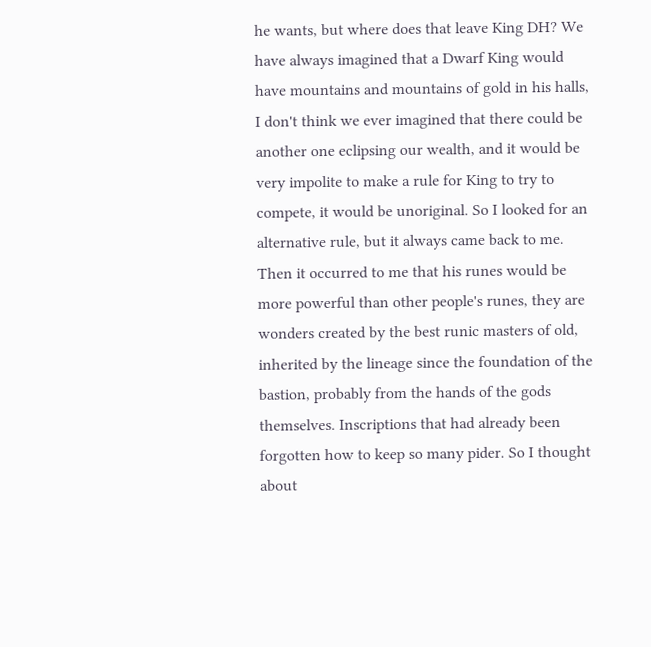he wants, but where does that leave King DH? We have always imagined that a Dwarf King would have mountains and mountains of gold in his halls, I don't think we ever imagined that there could be another one eclipsing our wealth, and it would be very impolite to make a rule for King to try to compete, it would be unoriginal. So I looked for an alternative rule, but it always came back to me. Then it occurred to me that his runes would be more powerful than other people's runes, they are wonders created by the best runic masters of old, inherited by the lineage since the foundation of the bastion, probably from the hands of the gods themselves. Inscriptions that had already been forgotten how to keep so many pider. So I thought about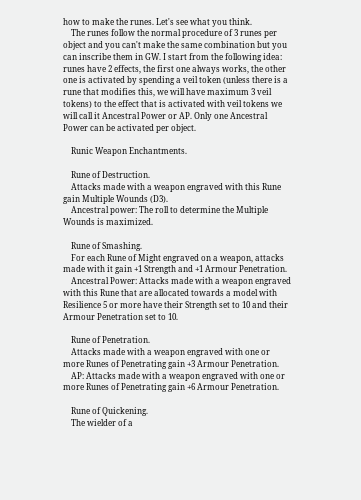how to make the runes. Let's see what you think.
    The runes follow the normal procedure of 3 runes per object and you can't make the same combination but you can inscribe them in GW. I start from the following idea: runes have 2 effects, the first one always works, the other one is activated by spending a veil token (unless there is a rune that modifies this, we will have maximum 3 veil tokens) to the effect that is activated with veil tokens we will call it Ancestral Power or AP. Only one Ancestral Power can be activated per object.

    Runic Weapon Enchantments.

    Rune of Destruction.
    Attacks made with a weapon engraved with this Rune gain Multiple Wounds (D3).
    Ancestral power: The roll to determine the Multiple Wounds is maximized.

    Rune of Smashing.
    For each Rune of Might engraved on a weapon, attacks made with it gain +1 Strength and +1 Armour Penetration.
    Ancestral Power: Attacks made with a weapon engraved with this Rune that are allocated towards a model with Resilience 5 or more have their Strength set to 10 and their Armour Penetration set to 10.

    Rune of Penetration.
    Attacks made with a weapon engraved with one or more Runes of Penetrating gain +3 Armour Penetration.
    AP: Attacks made with a weapon engraved with one or more Runes of Penetrating gain +6 Armour Penetration.

    Rune of Quickening.
    The wielder of a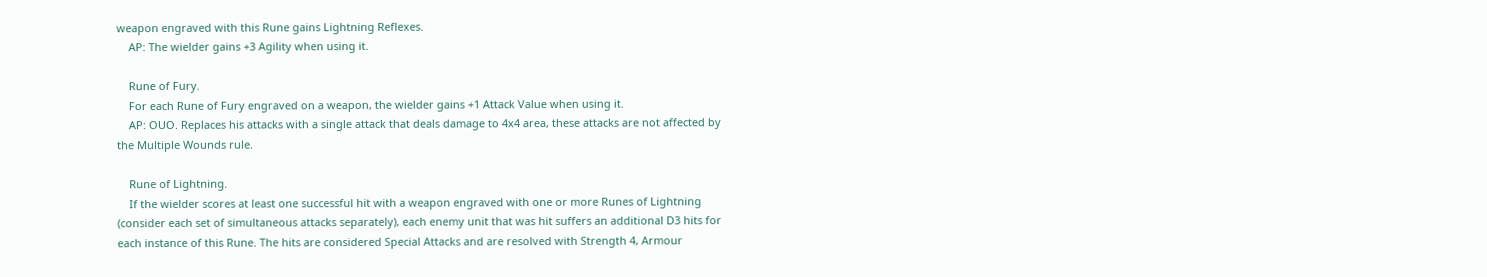weapon engraved with this Rune gains Lightning Reflexes.
    AP: The wielder gains +3 Agility when using it.

    Rune of Fury.
    For each Rune of Fury engraved on a weapon, the wielder gains +1 Attack Value when using it.
    AP: OUO. Replaces his attacks with a single attack that deals damage to 4x4 area, these attacks are not affected by the Multiple Wounds rule.

    Rune of Lightning.
    If the wielder scores at least one successful hit with a weapon engraved with one or more Runes of Lightning (consider each set of simultaneous attacks separately), each enemy unit that was hit suffers an additional D3 hits for each instance of this Rune. The hits are considered Special Attacks and are resolved with Strength 4, Armour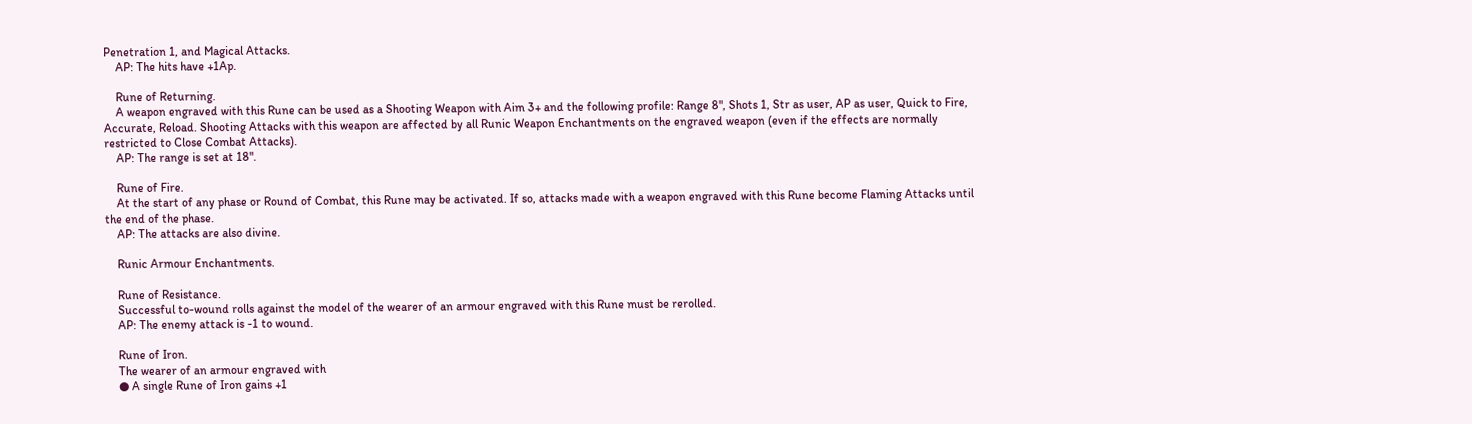Penetration 1, and Magical Attacks.
    AP: The hits have +1Ap.

    Rune of Returning.
    A weapon engraved with this Rune can be used as a Shooting Weapon with Aim 3+ and the following profile: Range 8", Shots 1, Str as user, AP as user, Quick to Fire, Accurate, Reload. Shooting Attacks with this weapon are affected by all Runic Weapon Enchantments on the engraved weapon (even if the effects are normally restricted to Close Combat Attacks).
    AP: The range is set at 18".

    Rune of Fire.
    At the start of any phase or Round of Combat, this Rune may be activated. If so, attacks made with a weapon engraved with this Rune become Flaming Attacks until the end of the phase.
    AP: The attacks are also divine.

    Runic Armour Enchantments.

    Rune of Resistance.
    Successful to-wound rolls against the model of the wearer of an armour engraved with this Rune must be rerolled.
    AP: The enemy attack is -1 to wound.

    Rune of Iron.
    The wearer of an armour engraved with
    ● A single Rune of Iron gains +1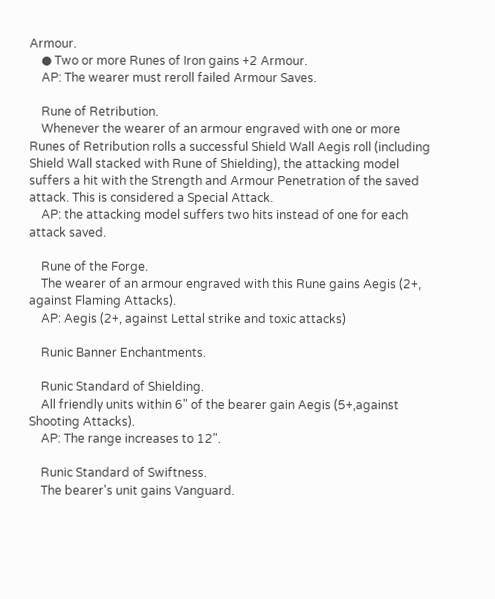Armour.
    ● Two or more Runes of Iron gains +2 Armour.
    AP: The wearer must reroll failed Armour Saves.

    Rune of Retribution.
    Whenever the wearer of an armour engraved with one or more Runes of Retribution rolls a successful Shield Wall Aegis roll (including Shield Wall stacked with Rune of Shielding), the attacking model suffers a hit with the Strength and Armour Penetration of the saved attack. This is considered a Special Attack.
    AP: the attacking model suffers two hits instead of one for each attack saved.

    Rune of the Forge.
    The wearer of an armour engraved with this Rune gains Aegis (2+, against Flaming Attacks).
    AP: Aegis (2+, against Lettal strike and toxic attacks)

    Runic Banner Enchantments.

    Runic Standard of Shielding.
    All friendly units within 6" of the bearer gain Aegis (5+,against Shooting Attacks).
    AP: The range increases to 12".

    Runic Standard of Swiftness.
    The bearer's unit gains Vanguard.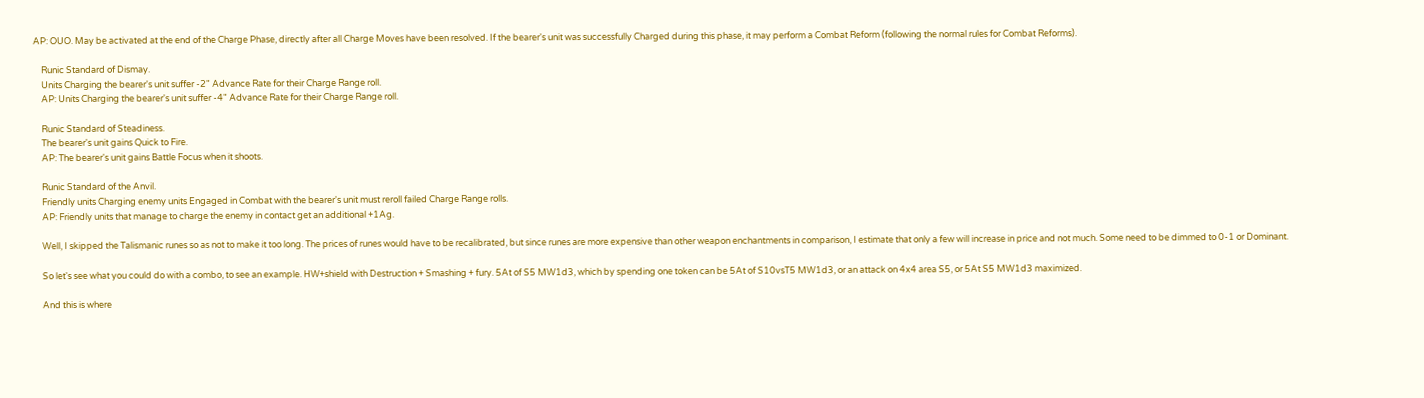AP: OUO. May be activated at the end of the Charge Phase, directly after all Charge Moves have been resolved. If the bearer's unit was successfully Charged during this phase, it may perform a Combat Reform (following the normal rules for Combat Reforms).

    Runic Standard of Dismay.
    Units Charging the bearer's unit suffer -2" Advance Rate for their Charge Range roll.
    AP: Units Charging the bearer's unit suffer -4" Advance Rate for their Charge Range roll.

    Runic Standard of Steadiness.
    The bearer's unit gains Quick to Fire.
    AP: The bearer's unit gains Battle Focus when it shoots.

    Runic Standard of the Anvil.
    Friendly units Charging enemy units Engaged in Combat with the bearer's unit must reroll failed Charge Range rolls.
    AP: Friendly units that manage to charge the enemy in contact get an additional +1Ag.

    Well, I skipped the Talismanic runes so as not to make it too long. The prices of runes would have to be recalibrated, but since runes are more expensive than other weapon enchantments in comparison, I estimate that only a few will increase in price and not much. Some need to be dimmed to 0-1 or Dominant.

    So let's see what you could do with a combo, to see an example. HW+shield with Destruction + Smashing + fury. 5At of S5 MW1d3, which by spending one token can be 5At of S10vsT5 MW1d3, or an attack on 4x4 area S5, or 5At S5 MW1d3 maximized.

    And this is where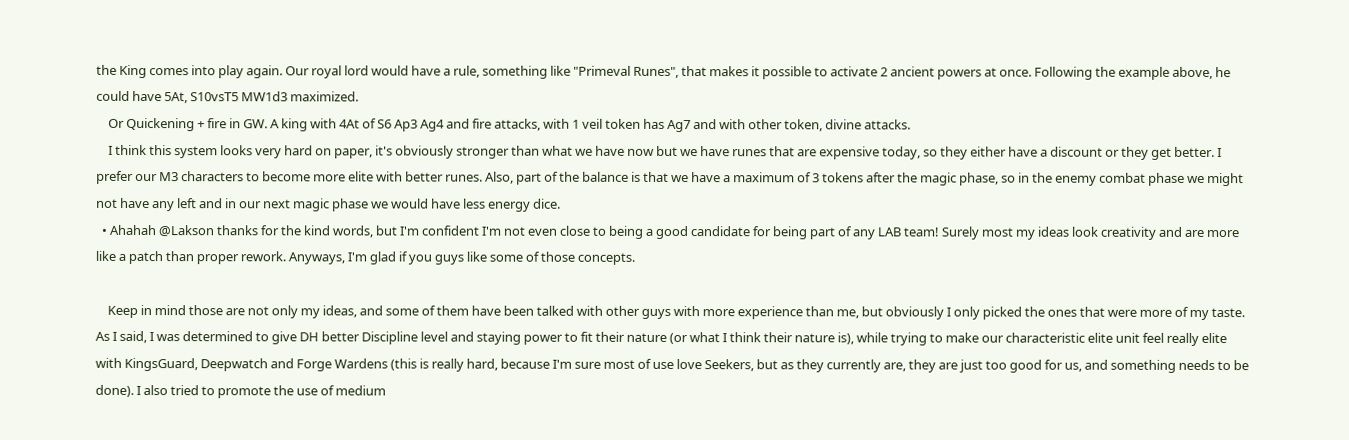the King comes into play again. Our royal lord would have a rule, something like "Primeval Runes", that makes it possible to activate 2 ancient powers at once. Following the example above, he could have 5At, S10vsT5 MW1d3 maximized.
    Or Quickening + fire in GW. A king with 4At of S6 Ap3 Ag4 and fire attacks, with 1 veil token has Ag7 and with other token, divine attacks.
    I think this system looks very hard on paper, it's obviously stronger than what we have now but we have runes that are expensive today, so they either have a discount or they get better. I prefer our M3 characters to become more elite with better runes. Also, part of the balance is that we have a maximum of 3 tokens after the magic phase, so in the enemy combat phase we might not have any left and in our next magic phase we would have less energy dice.
  • Ahahah @Lakson thanks for the kind words, but I'm confident I'm not even close to being a good candidate for being part of any LAB team! Surely most my ideas look creativity and are more like a patch than proper rework. Anyways, I'm glad if you guys like some of those concepts.

    Keep in mind those are not only my ideas, and some of them have been talked with other guys with more experience than me, but obviously I only picked the ones that were more of my taste. As I said, I was determined to give DH better Discipline level and staying power to fit their nature (or what I think their nature is), while trying to make our characteristic elite unit feel really elite with KingsGuard, Deepwatch and Forge Wardens (this is really hard, because I'm sure most of use love Seekers, but as they currently are, they are just too good for us, and something needs to be done). I also tried to promote the use of medium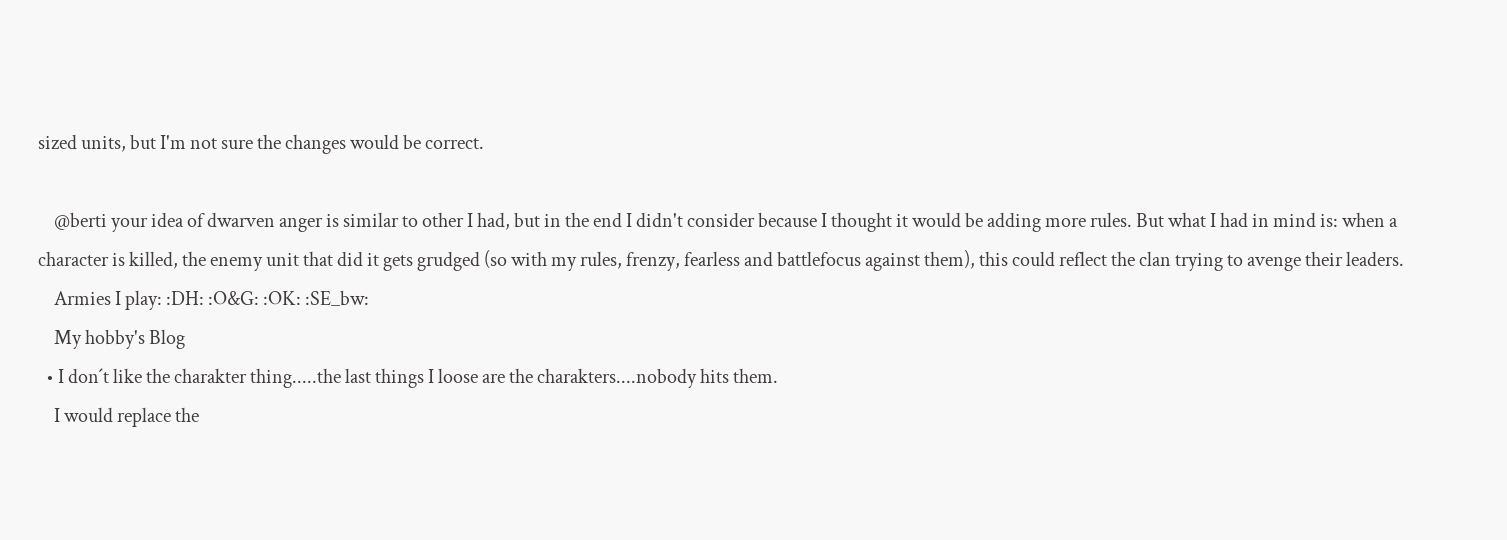sized units, but I'm not sure the changes would be correct.

    @berti your idea of dwarven anger is similar to other I had, but in the end I didn't consider because I thought it would be adding more rules. But what I had in mind is: when a character is killed, the enemy unit that did it gets grudged (so with my rules, frenzy, fearless and battlefocus against them), this could reflect the clan trying to avenge their leaders.
    Armies I play: :DH: :O&G: :OK: :SE_bw:
    My hobby's Blog
  • I don´t like the charakter thing.....the last things I loose are the charakters....nobody hits them.
    I would replace the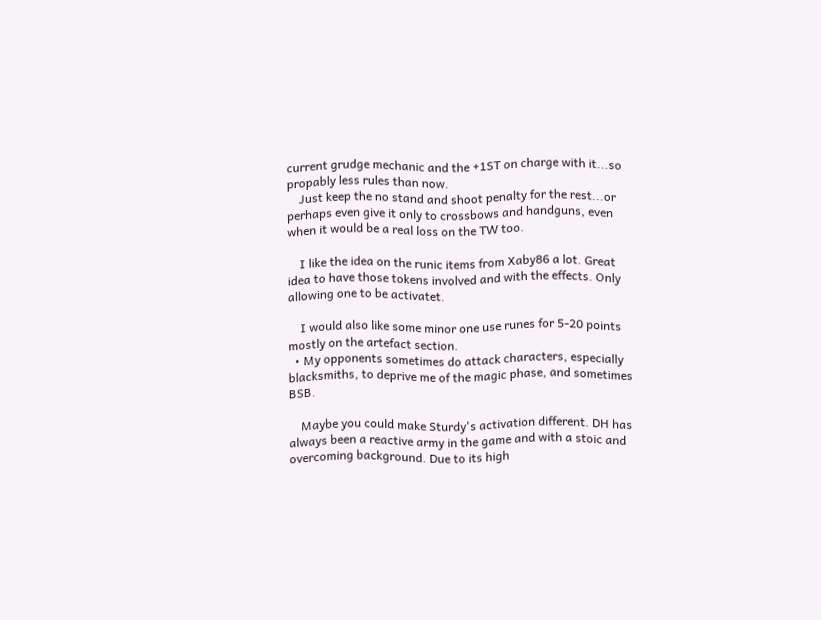current grudge mechanic and the +1ST on charge with it...so propably less rules than now.
    Just keep the no stand and shoot penalty for the rest...or perhaps even give it only to crossbows and handguns, even when it would be a real loss on the TW too.

    I like the idea on the runic items from Xaby86 a lot. Great idea to have those tokens involved and with the effects. Only allowing one to be activatet.

    I would also like some minor one use runes for 5-20 points mostly on the artefact section.
  • My opponents sometimes do attack characters, especially blacksmiths, to deprive me of the magic phase, and sometimes BSB.

    Maybe you could make Sturdy's activation different. DH has always been a reactive army in the game and with a stoic and overcoming background. Due to its high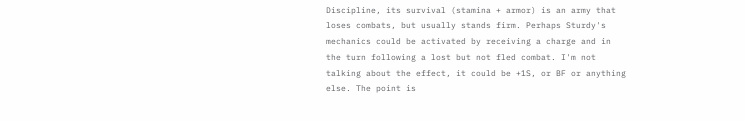Discipline, its survival (stamina + armor) is an army that loses combats, but usually stands firm. Perhaps Sturdy's mechanics could be activated by receiving a charge and in the turn following a lost but not fled combat. I'm not talking about the effect, it could be +1S, or BF or anything else. The point is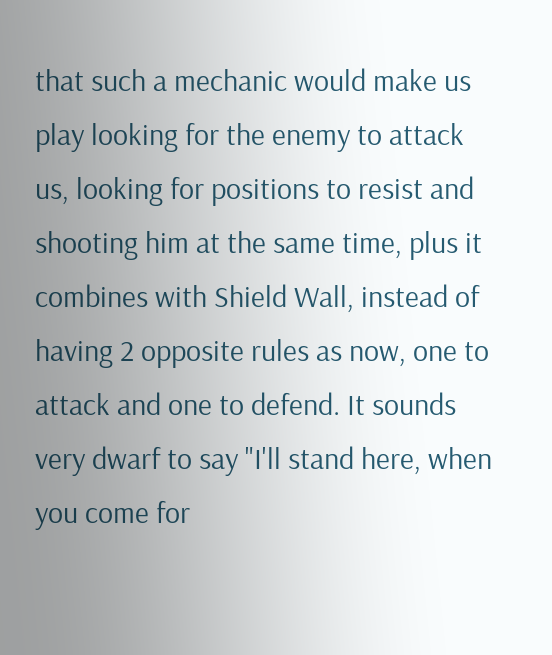that such a mechanic would make us play looking for the enemy to attack us, looking for positions to resist and shooting him at the same time, plus it combines with Shield Wall, instead of having 2 opposite rules as now, one to attack and one to defend. It sounds very dwarf to say "I'll stand here, when you come for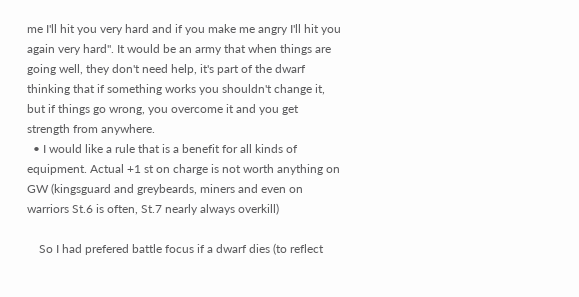me I'll hit you very hard and if you make me angry I'll hit you again very hard". It would be an army that when things are going well, they don't need help, it's part of the dwarf thinking that if something works you shouldn't change it, but if things go wrong, you overcome it and you get strength from anywhere.
  • I would like a rule that is a benefit for all kinds of equipment. Actual +1 st on charge is not worth anything on GW (kingsguard and greybeards, miners and even on warriors St.6 is often, St.7 nearly always overkill)

    So I had prefered battle focus if a dwarf dies (to reflect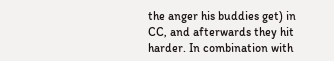the anger his buddies get) in CC, and afterwards they hit harder. In combination with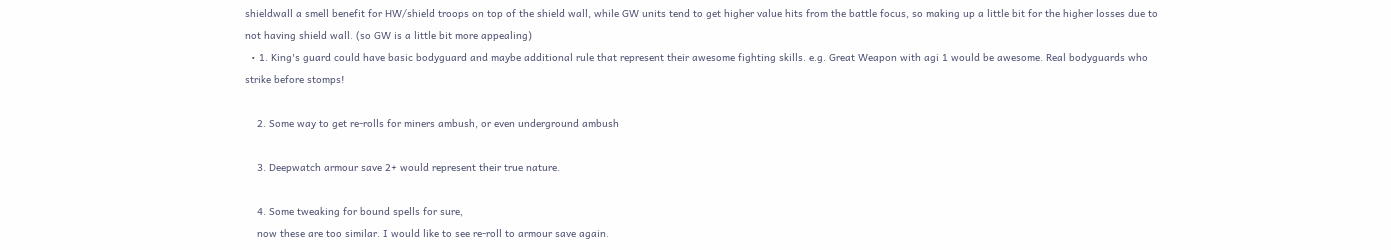shieldwall a smell benefit for HW/shield troops on top of the shield wall, while GW units tend to get higher value hits from the battle focus, so making up a little bit for the higher losses due to not having shield wall. (so GW is a little bit more appealing)
  • 1. King's guard could have basic bodyguard and maybe additional rule that represent their awesome fighting skills. e.g. Great Weapon with agi 1 would be awesome. Real bodyguards who strike before stomps!

    2. Some way to get re-rolls for miners ambush, or even underground ambush

    3. Deepwatch armour save 2+ would represent their true nature.

    4. Some tweaking for bound spells for sure,
    now these are too similar. I would like to see re-roll to armour save again.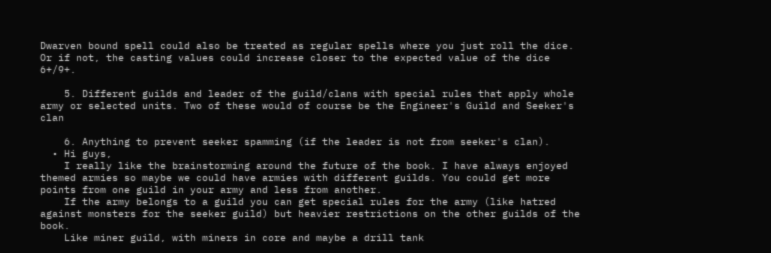Dwarven bound spell could also be treated as regular spells where you just roll the dice. Or if not, the casting values could increase closer to the expected value of the dice 6+/9+.

    5. Different guilds and leader of the guild/clans with special rules that apply whole army or selected units. Two of these would of course be the Engineer's Guild and Seeker's clan

    6. Anything to prevent seeker spamming (if the leader is not from seeker's clan).
  • Hi guys,
    I really like the brainstorming around the future of the book. I have always enjoyed themed armies so maybe we could have armies with different guilds. You could get more points from one guild in your army and less from another.
    If the army belongs to a guild you can get special rules for the army (like hatred against monsters for the seeker guild) but heavier restrictions on the other guilds of the book.
    Like miner guild, with miners in core and maybe a drill tank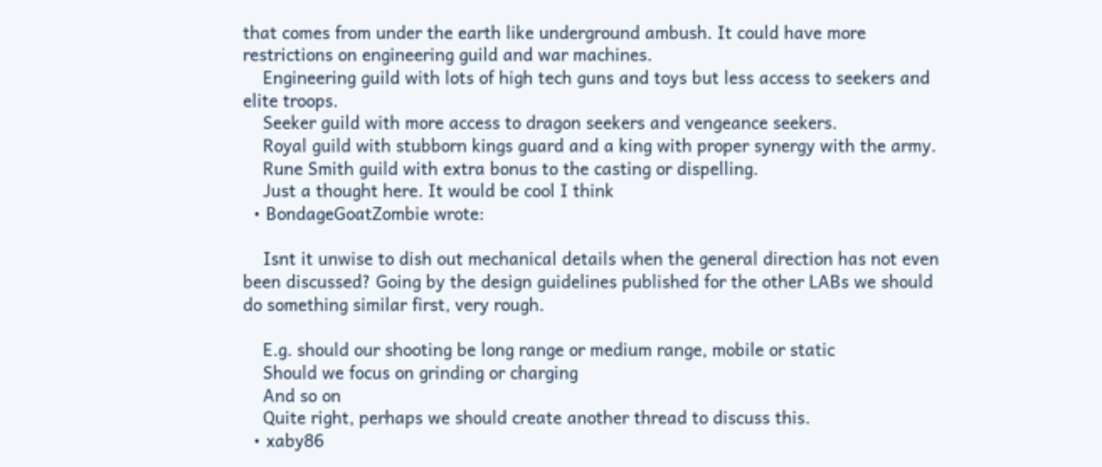that comes from under the earth like underground ambush. It could have more restrictions on engineering guild and war machines.
    Engineering guild with lots of high tech guns and toys but less access to seekers and elite troops.
    Seeker guild with more access to dragon seekers and vengeance seekers.
    Royal guild with stubborn kings guard and a king with proper synergy with the army.
    Rune Smith guild with extra bonus to the casting or dispelling.
    Just a thought here. It would be cool I think
  • BondageGoatZombie wrote:

    Isnt it unwise to dish out mechanical details when the general direction has not even been discussed? Going by the design guidelines published for the other LABs we should do something similar first, very rough.

    E.g. should our shooting be long range or medium range, mobile or static
    Should we focus on grinding or charging
    And so on
    Quite right, perhaps we should create another thread to discuss this.
  • xaby86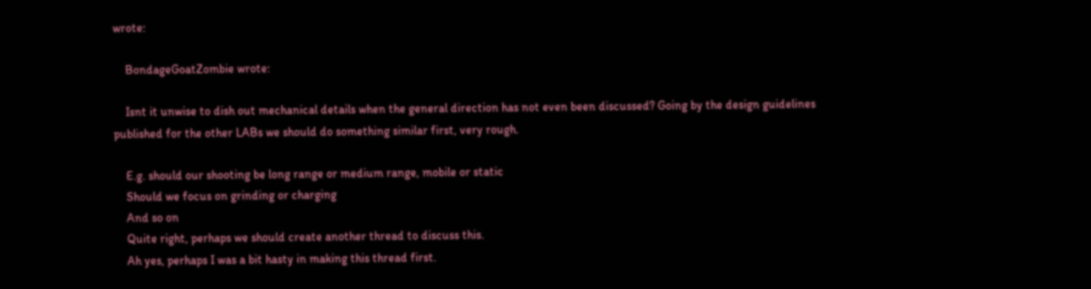wrote:

    BondageGoatZombie wrote:

    Isnt it unwise to dish out mechanical details when the general direction has not even been discussed? Going by the design guidelines published for the other LABs we should do something similar first, very rough.

    E.g. should our shooting be long range or medium range, mobile or static
    Should we focus on grinding or charging
    And so on
    Quite right, perhaps we should create another thread to discuss this.
    Ah yes, perhaps I was a bit hasty in making this thread first.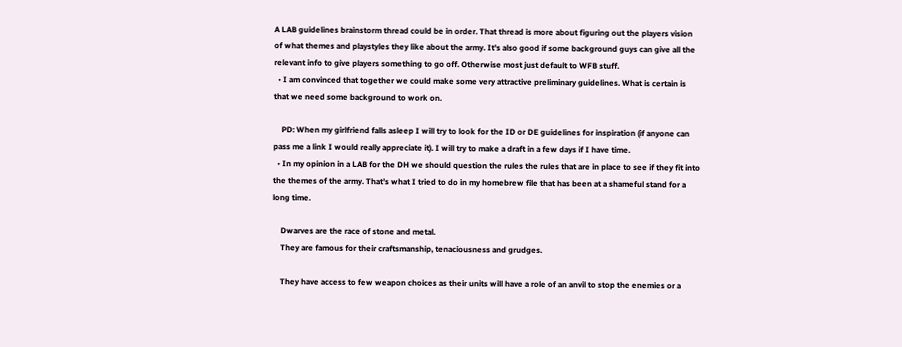A LAB guidelines brainstorm thread could be in order. That thread is more about figuring out the players vision of what themes and playstyles they like about the army. It's also good if some background guys can give all the relevant info to give players something to go off. Otherwise most just default to WFB stuff.
  • I am convinced that together we could make some very attractive preliminary guidelines. What is certain is that we need some background to work on.

    PD: When my girlfriend falls asleep I will try to look for the ID or DE guidelines for inspiration (if anyone can pass me a link I would really appreciate it). I will try to make a draft in a few days if I have time.
  • In my opinion in a LAB for the DH we should question the rules the rules that are in place to see if they fit into the themes of the army. That’s what I tried to do in my homebrew file that has been at a shameful stand for a long time.

    Dwarves are the race of stone and metal.
    They are famous for their craftsmanship, tenaciousness and grudges.

    They have access to few weapon choices as their units will have a role of an anvil to stop the enemies or a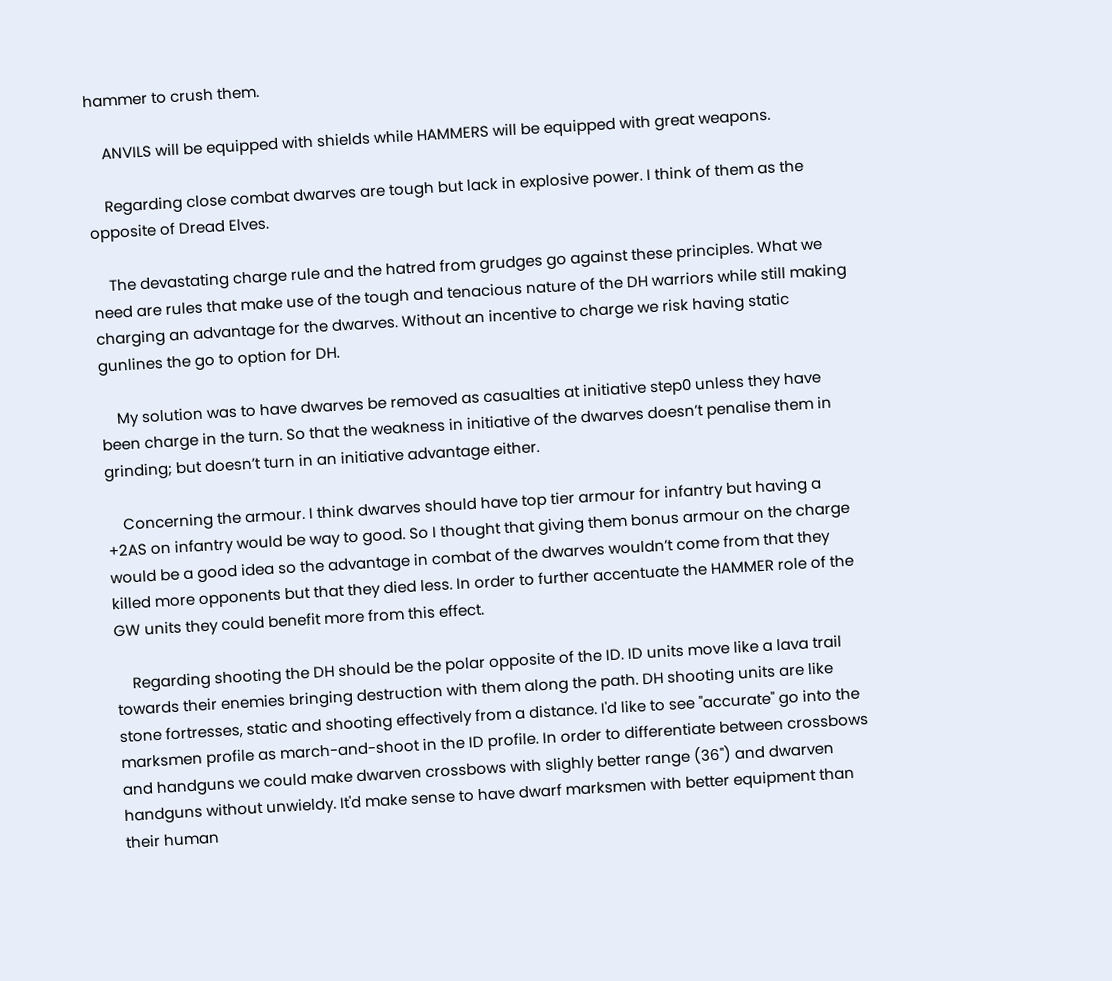hammer to crush them.

    ANVILS will be equipped with shields while HAMMERS will be equipped with great weapons.

    Regarding close combat dwarves are tough but lack in explosive power. I think of them as the opposite of Dread Elves.

    The devastating charge rule and the hatred from grudges go against these principles. What we need are rules that make use of the tough and tenacious nature of the DH warriors while still making charging an advantage for the dwarves. Without an incentive to charge we risk having static gunlines the go to option for DH.

    My solution was to have dwarves be removed as casualties at initiative step0 unless they have been charge in the turn. So that the weakness in initiative of the dwarves doesn’t penalise them in grinding; but doesn’t turn in an initiative advantage either.

    Concerning the armour. I think dwarves should have top tier armour for infantry but having a +2AS on infantry would be way to good. So I thought that giving them bonus armour on the charge would be a good idea so the advantage in combat of the dwarves wouldn’t come from that they killed more opponents but that they died less. In order to further accentuate the HAMMER role of the GW units they could benefit more from this effect.

    Regarding shooting the DH should be the polar opposite of the ID. ID units move like a lava trail towards their enemies bringing destruction with them along the path. DH shooting units are like stone fortresses, static and shooting effectively from a distance. I'd like to see "accurate" go into the marksmen profile as march-and-shoot in the ID profile. In order to differentiate between crossbows and handguns we could make dwarven crossbows with slighly better range (36") and dwarven handguns without unwieldy. It'd make sense to have dwarf marksmen with better equipment than their human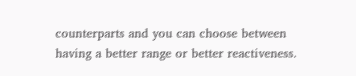counterparts and you can choose between having a better range or better reactiveness.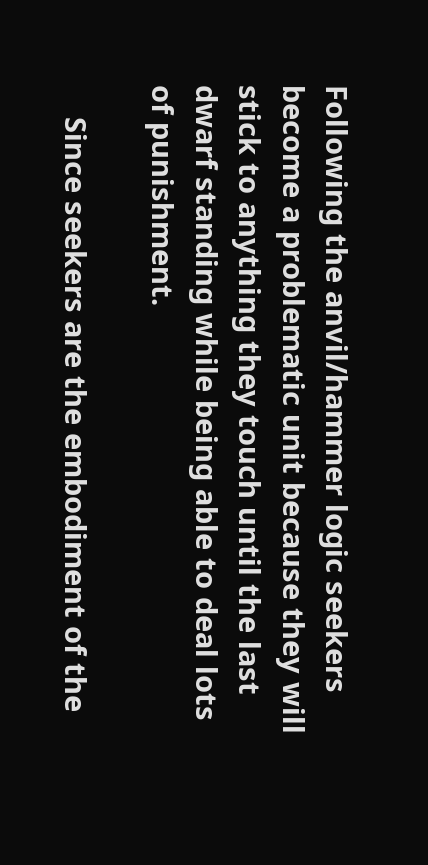Following the anvil/hammer logic seekers become a problematic unit because they will stick to anything they touch until the last dwarf standing while being able to deal lots of punishment.

    Since seekers are the embodiment of the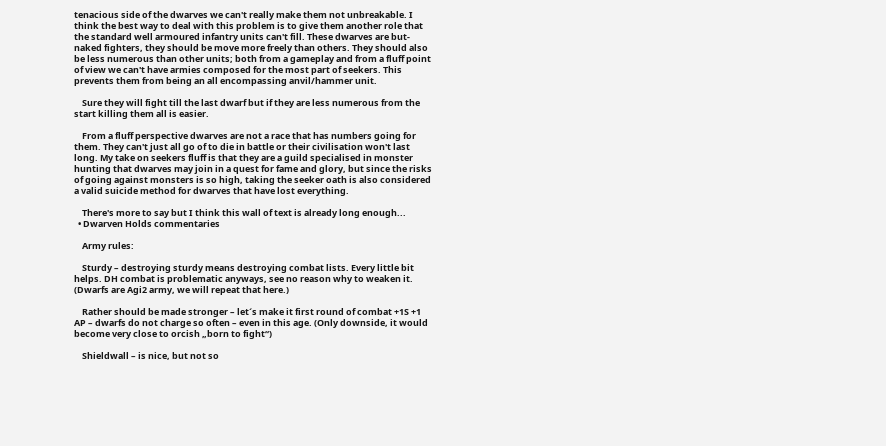tenacious side of the dwarves we can't really make them not unbreakable. I think the best way to deal with this problem is to give them another role that the standard well armoured infantry units can't fill. These dwarves are but-naked fighters, they should be move more freely than others. They should also be less numerous than other units; both from a gameplay and from a fluff point of view we can't have armies composed for the most part of seekers. This prevents them from being an all encompassing anvil/hammer unit.

    Sure they will fight till the last dwarf but if they are less numerous from the start killing them all is easier.

    From a fluff perspective dwarves are not a race that has numbers going for them. They can't just all go of to die in battle or their civilisation won't last long. My take on seekers fluff is that they are a guild specialised in monster hunting that dwarves may join in a quest for fame and glory, but since the risks of going against monsters is so high, taking the seeker oath is also considered a valid suicide method for dwarves that have lost everything.

    There's more to say but I think this wall of text is already long enough...
  • Dwarven Holds commentaries

    Army rules:

    Sturdy – destroying sturdy means destroying combat lists. Every little bit helps. DH combat is problematic anyways, see no reason why to weaken it. (Dwarfs are Agi2 army, we will repeat that here.)

    Rather should be made stronger – let´s make it first round of combat +1S +1 AP – dwarfs do not charge so often – even in this age. (Only downside, it would become very close to orcish „born to fight“)

    Shieldwall – is nice, but not so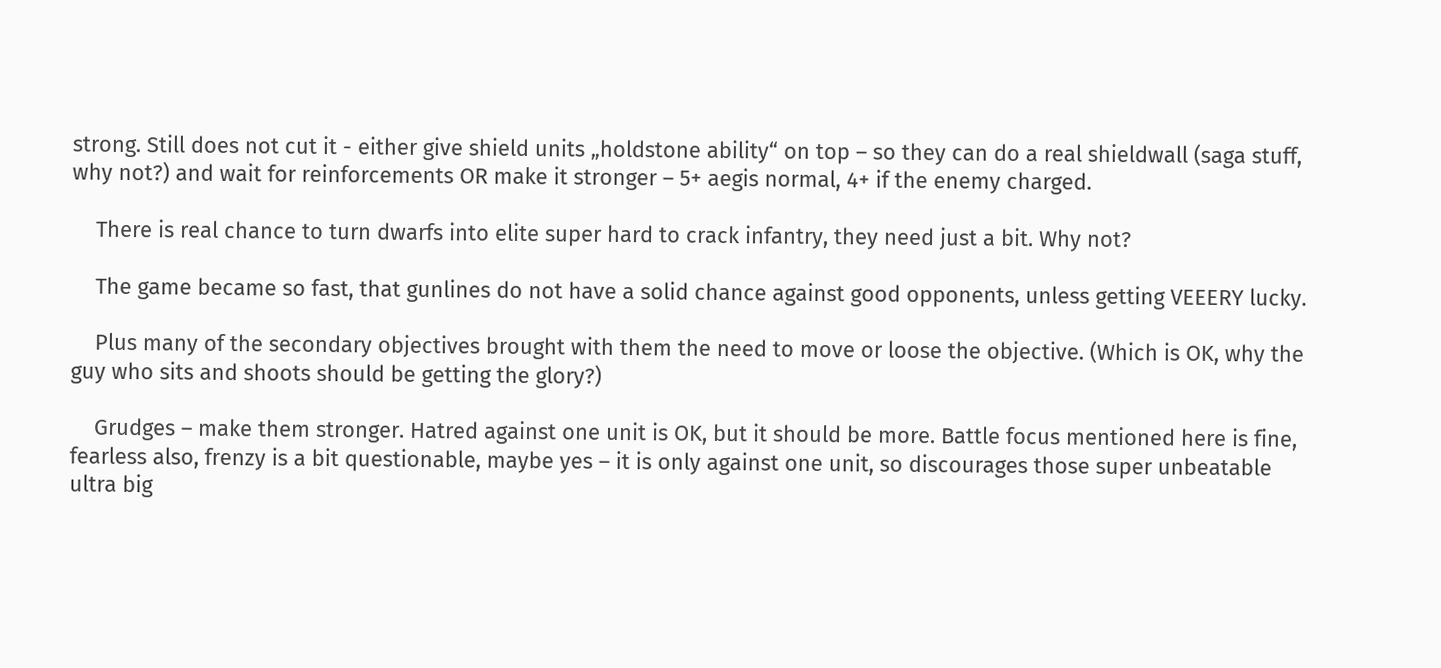strong. Still does not cut it - either give shield units „holdstone ability“ on top – so they can do a real shieldwall (saga stuff, why not?) and wait for reinforcements OR make it stronger – 5+ aegis normal, 4+ if the enemy charged.

    There is real chance to turn dwarfs into elite super hard to crack infantry, they need just a bit. Why not?

    The game became so fast, that gunlines do not have a solid chance against good opponents, unless getting VEEERY lucky.

    Plus many of the secondary objectives brought with them the need to move or loose the objective. (Which is OK, why the guy who sits and shoots should be getting the glory?)

    Grudges – make them stronger. Hatred against one unit is OK, but it should be more. Battle focus mentioned here is fine, fearless also, frenzy is a bit questionable, maybe yes – it is only against one unit, so discourages those super unbeatable ultra big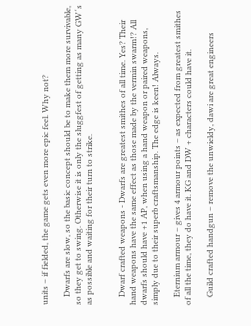units – if fielded, the game gets even more epic feel. Why not?

    Dwarfs are slow, so the basic concept should be to make them more survivable, so they get to swing. Otherwise it is only the sluggfest of getting as many GW´s as possible and waiting for their turn to strike.


    Dwarf crafted weapons - Dwarfs are greatest smithes of all time. Yes? Their hand weapons have the same effect as those made by the vermin swarm!? All dwarfs should have +1 AP, when using a hand weapon or paired weapons, simply due to their superb craftsmanship. The edge is keen! Always.

    Eternium armour – gives 4 armour points – as expected from greatest smithes of all the time, they do have it. KG and DW + characters could have it.

    Guild crafted handgun – remove the unwieldy, dawi are great engineers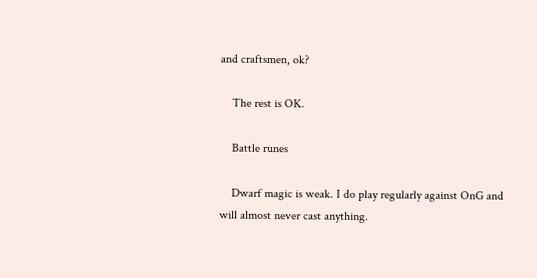and craftsmen, ok?

    The rest is OK.

    Battle runes

    Dwarf magic is weak. I do play regularly against OnG and will almost never cast anything.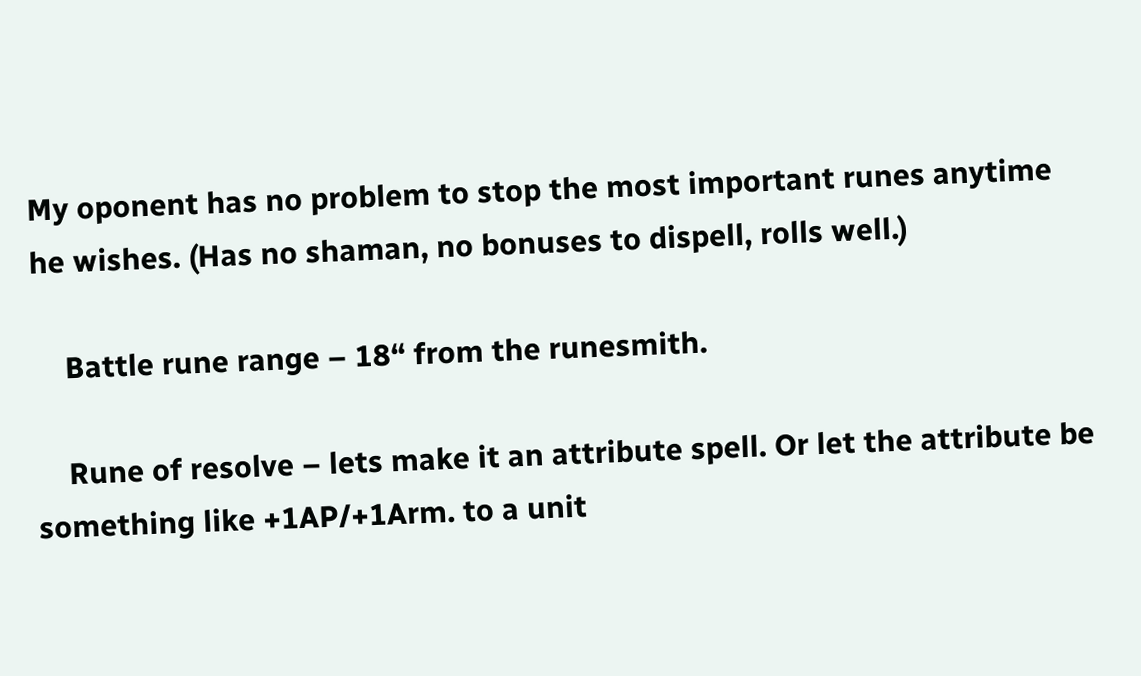My oponent has no problem to stop the most important runes anytime he wishes. (Has no shaman, no bonuses to dispell, rolls well.)

    Battle rune range – 18“ from the runesmith.

    Rune of resolve – lets make it an attribute spell. Or let the attribute be something like +1AP/+1Arm. to a unit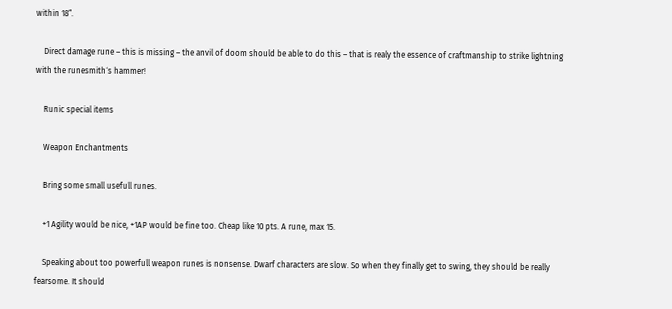within 18“.

    Direct damage rune – this is missing – the anvil of doom should be able to do this – that is realy the essence of craftmanship to strike lightning with the runesmith´s hammer!

    Runic special items

    Weapon Enchantments

    Bring some small usefull runes.

    +1 Agility would be nice, +1AP would be fine too. Cheap like 10 pts. A rune, max 15.

    Speaking about too powerfull weapon runes is nonsense. Dwarf characters are slow. So when they finally get to swing, they should be really fearsome. It should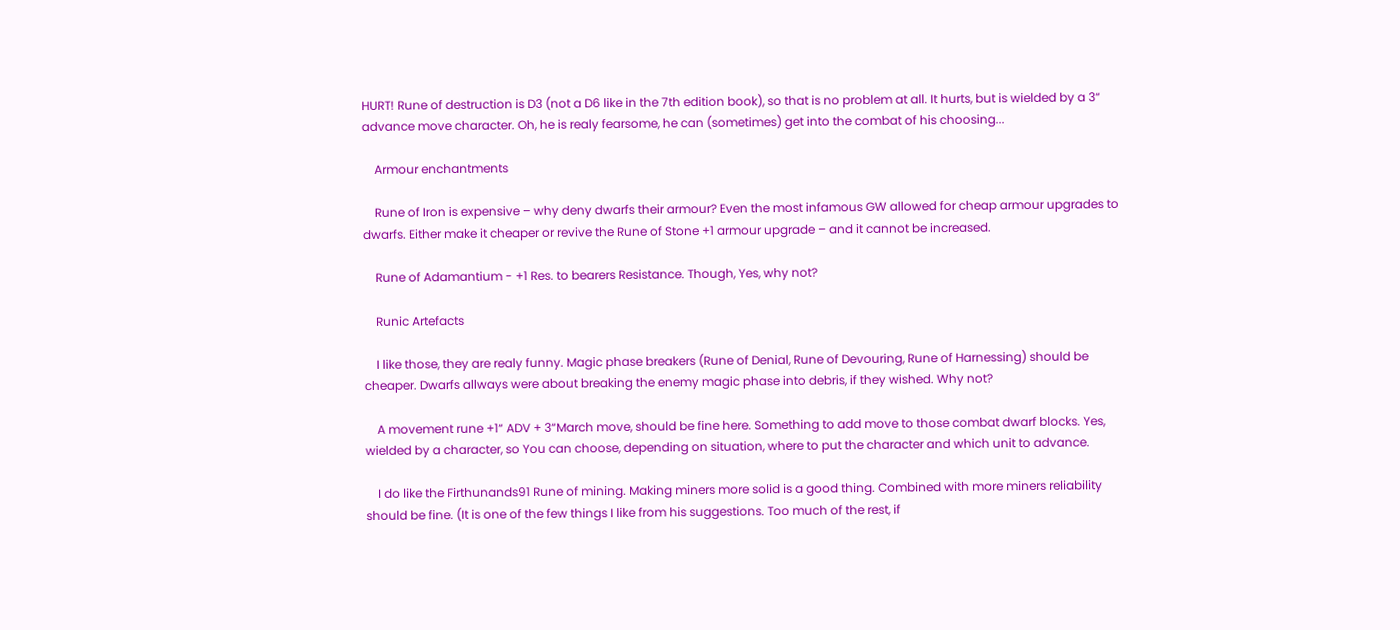HURT! Rune of destruction is D3 (not a D6 like in the 7th edition book), so that is no problem at all. It hurts, but is wielded by a 3“ advance move character. Oh, he is realy fearsome, he can (sometimes) get into the combat of his choosing...

    Armour enchantments

    Rune of Iron is expensive – why deny dwarfs their armour? Even the most infamous GW allowed for cheap armour upgrades to dwarfs. Either make it cheaper or revive the Rune of Stone +1 armour upgrade – and it cannot be increased.

    Rune of Adamantium - +1 Res. to bearers Resistance. Though, Yes, why not?

    Runic Artefacts

    I like those, they are realy funny. Magic phase breakers (Rune of Denial, Rune of Devouring, Rune of Harnessing) should be cheaper. Dwarfs allways were about breaking the enemy magic phase into debris, if they wished. Why not?

    A movement rune +1“ ADV + 3“March move, should be fine here. Something to add move to those combat dwarf blocks. Yes, wielded by a character, so You can choose, depending on situation, where to put the character and which unit to advance.

    I do like the Firthunands91 Rune of mining. Making miners more solid is a good thing. Combined with more miners reliability should be fine. (It is one of the few things I like from his suggestions. Too much of the rest, if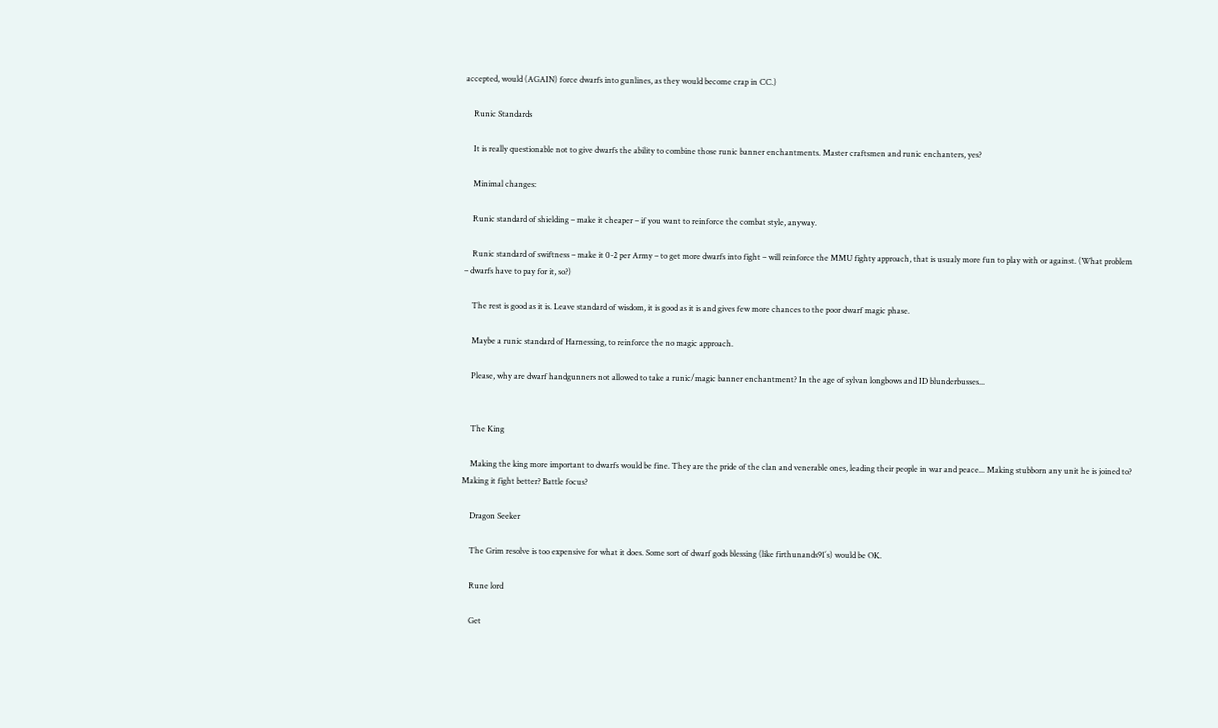accepted, would (AGAIN) force dwarfs into gunlines, as they would become crap in CC.)

    Runic Standards

    It is really questionable not to give dwarfs the ability to combine those runic banner enchantments. Master craftsmen and runic enchanters, yes?

    Minimal changes:

    Runic standard of shielding – make it cheaper – if you want to reinforce the combat style, anyway.

    Runic standard of swiftness – make it 0-2 per Army – to get more dwarfs into fight – will reinforce the MMU fighty approach, that is usualy more fun to play with or against. (What problem – dwarfs have to pay for it, so?)

    The rest is good as it is. Leave standard of wisdom, it is good as it is and gives few more chances to the poor dwarf magic phase.

    Maybe a runic standard of Harnessing, to reinforce the no magic approach.

    Please, why are dwarf handgunners not allowed to take a runic/magic banner enchantment? In the age of sylvan longbows and ID blunderbusses...


    The King

    Making the king more important to dwarfs would be fine. They are the pride of the clan and venerable ones, leading their people in war and peace... Making stubborn any unit he is joined to? Making it fight better? Battle focus?

    Dragon Seeker

    The Grim resolve is too expensive for what it does. Some sort of dwarf gods blessing (like firthunands91´s) would be OK.

    Rune lord

    Get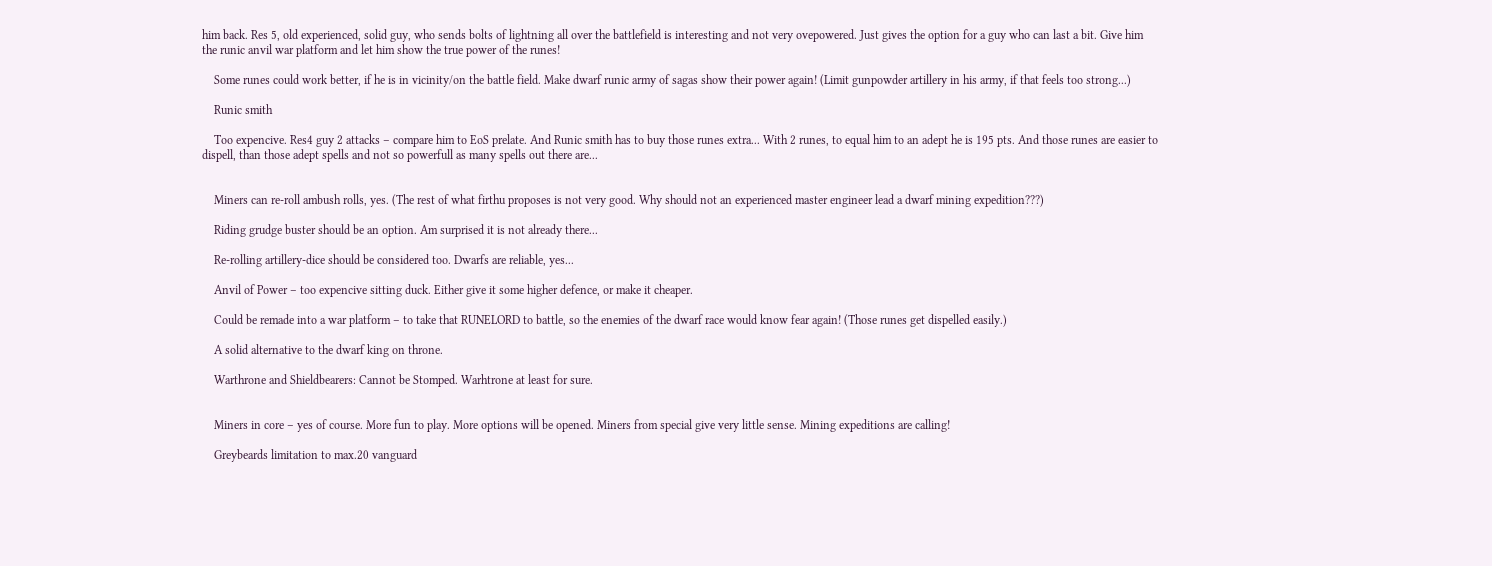him back. Res 5, old experienced, solid guy, who sends bolts of lightning all over the battlefield is interesting and not very ovepowered. Just gives the option for a guy who can last a bit. Give him the runic anvil war platform and let him show the true power of the runes!

    Some runes could work better, if he is in vicinity/on the battle field. Make dwarf runic army of sagas show their power again! (Limit gunpowder artillery in his army, if that feels too strong...)

    Runic smith

    Too expencive. Res4 guy 2 attacks – compare him to EoS prelate. And Runic smith has to buy those runes extra... With 2 runes, to equal him to an adept he is 195 pts. And those runes are easier to dispell, than those adept spells and not so powerfull as many spells out there are...


    Miners can re-roll ambush rolls, yes. (The rest of what firthu proposes is not very good. Why should not an experienced master engineer lead a dwarf mining expedition???)

    Riding grudge buster should be an option. Am surprised it is not already there...

    Re-rolling artillery-dice should be considered too. Dwarfs are reliable, yes...

    Anvil of Power – too expencive sitting duck. Either give it some higher defence, or make it cheaper.

    Could be remade into a war platform – to take that RUNELORD to battle, so the enemies of the dwarf race would know fear again! (Those runes get dispelled easily.)

    A solid alternative to the dwarf king on throne.

    Warthrone and Shieldbearers: Cannot be Stomped. Warhtrone at least for sure.


    Miners in core – yes of course. More fun to play. More options will be opened. Miners from special give very little sense. Mining expeditions are calling!

    Greybeards limitation to max.20 vanguard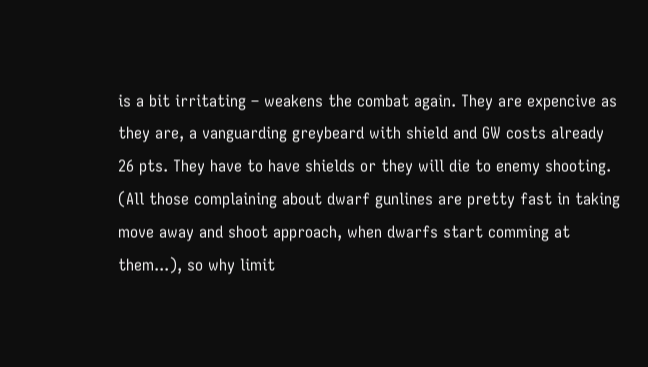is a bit irritating – weakens the combat again. They are expencive as they are, a vanguarding greybeard with shield and GW costs already 26 pts. They have to have shields or they will die to enemy shooting. (All those complaining about dwarf gunlines are pretty fast in taking move away and shoot approach, when dwarfs start comming at them...), so why limit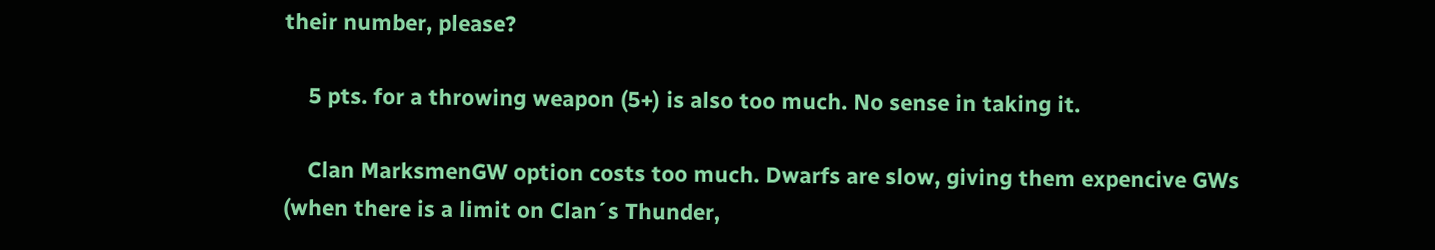their number, please?

    5 pts. for a throwing weapon (5+) is also too much. No sense in taking it.

    Clan MarksmenGW option costs too much. Dwarfs are slow, giving them expencive GWs (when there is a limit on Clan´s Thunder,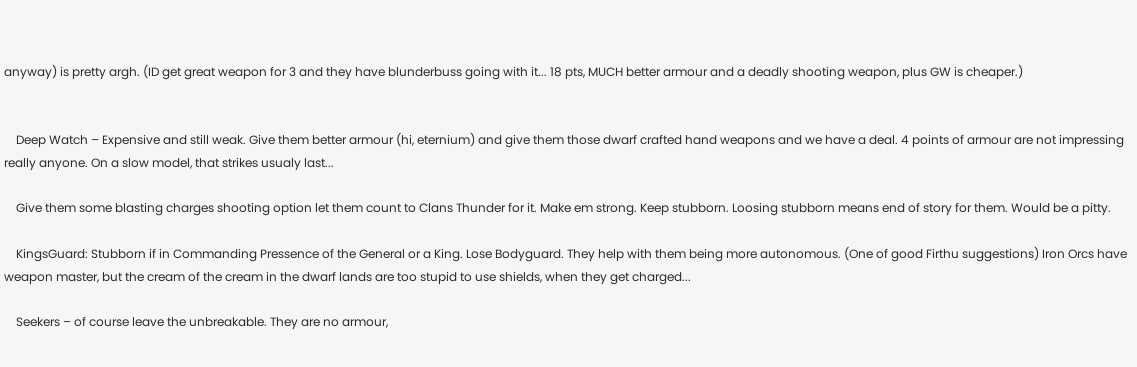anyway) is pretty argh. (ID get great weapon for 3 and they have blunderbuss going with it... 18 pts, MUCH better armour and a deadly shooting weapon, plus GW is cheaper.)


    Deep Watch – Expensive and still weak. Give them better armour (hi, eternium) and give them those dwarf crafted hand weapons and we have a deal. 4 points of armour are not impressing really anyone. On a slow model, that strikes usualy last...

    Give them some blasting charges shooting option let them count to Clans Thunder for it. Make em strong. Keep stubborn. Loosing stubborn means end of story for them. Would be a pitty.

    KingsGuard: Stubborn if in Commanding Pressence of the General or a King. Lose Bodyguard. They help with them being more autonomous. (One of good Firthu suggestions) Iron Orcs have weapon master, but the cream of the cream in the dwarf lands are too stupid to use shields, when they get charged...

    Seekers – of course leave the unbreakable. They are no armour,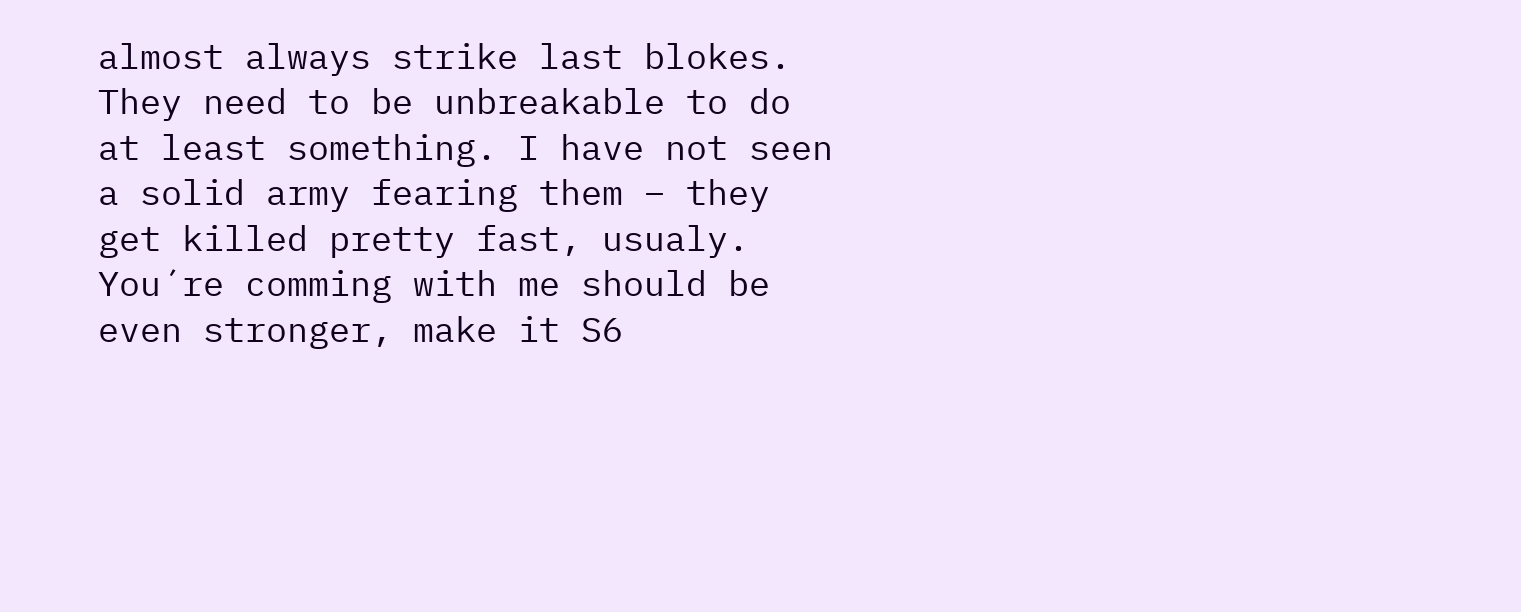almost always strike last blokes. They need to be unbreakable to do at least something. I have not seen a solid army fearing them – they get killed pretty fast, usualy. You´re comming with me should be even stronger, make it S6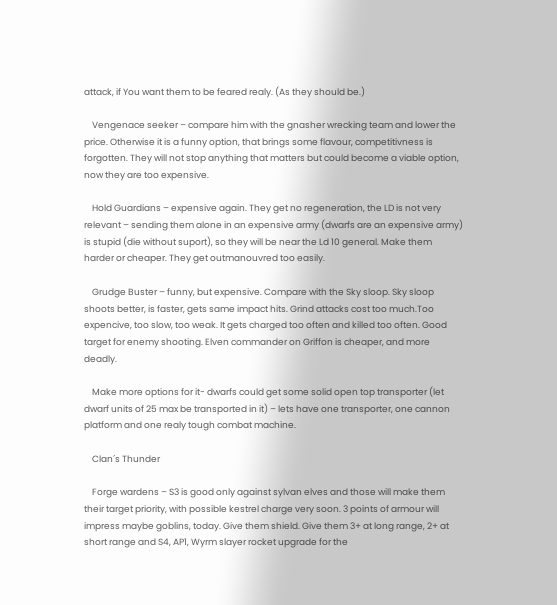attack, if You want them to be feared realy. (As they should be.)

    Vengenace seeker – compare him with the gnasher wrecking team and lower the price. Otherwise it is a funny option, that brings some flavour, competitivness is forgotten. They will not stop anything that matters but could become a viable option, now they are too expensive.

    Hold Guardians – expensive again. They get no regeneration, the LD is not very relevant – sending them alone in an expensive army (dwarfs are an expensive army) is stupid (die without suport), so they will be near the Ld 10 general. Make them harder or cheaper. They get outmanouvred too easily.

    Grudge Buster – funny, but expensive. Compare with the Sky sloop. Sky sloop shoots better, is faster, gets same impact hits. Grind attacks cost too much.Too expencive, too slow, too weak. It gets charged too often and killed too often. Good target for enemy shooting. Elven commander on Griffon is cheaper, and more deadly.

    Make more options for it- dwarfs could get some solid open top transporter (let dwarf units of 25 max be transported in it) – lets have one transporter, one cannon platform and one realy tough combat machine.

    Clan´s Thunder

    Forge wardens – S3 is good only against sylvan elves and those will make them their target priority, with possible kestrel charge very soon. 3 points of armour will impress maybe goblins, today. Give them shield. Give them 3+ at long range, 2+ at short range and S4, AP1, Wyrm slayer rocket upgrade for the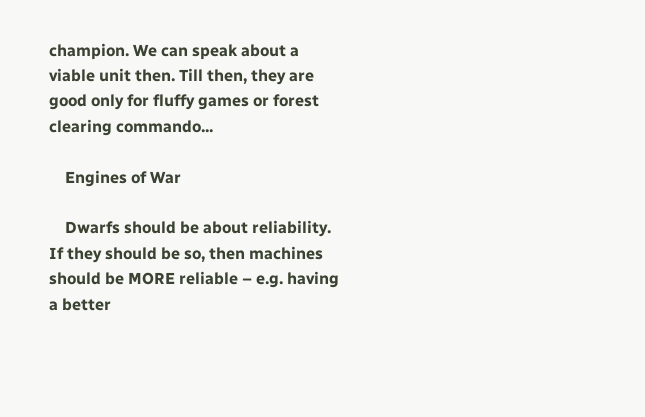champion. We can speak about a viable unit then. Till then, they are good only for fluffy games or forest clearing commando...

    Engines of War

    Dwarfs should be about reliability. If they should be so, then machines should be MORE reliable – e.g. having a better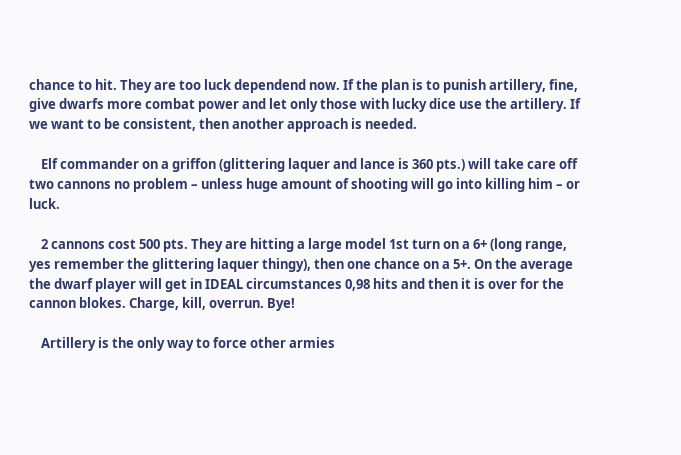chance to hit. They are too luck dependend now. If the plan is to punish artillery, fine, give dwarfs more combat power and let only those with lucky dice use the artillery. If we want to be consistent, then another approach is needed.

    Elf commander on a griffon (glittering laquer and lance is 360 pts.) will take care off two cannons no problem – unless huge amount of shooting will go into killing him – or luck.

    2 cannons cost 500 pts. They are hitting a large model 1st turn on a 6+ (long range, yes remember the glittering laquer thingy), then one chance on a 5+. On the average the dwarf player will get in IDEAL circumstances 0,98 hits and then it is over for the cannon blokes. Charge, kill, overrun. Bye!

    Artillery is the only way to force other armies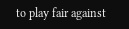to play fair against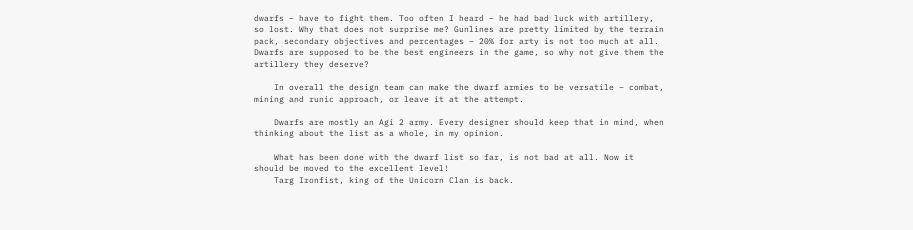dwarfs – have to fight them. Too often I heard – he had bad luck with artillery, so lost. Why that does not surprise me? Gunlines are pretty limited by the terrain pack, secondary objectives and percentages – 20% for arty is not too much at all. Dwarfs are supposed to be the best engineers in the game, so why not give them the artillery they deserve?

    In overall the design team can make the dwarf armies to be versatile – combat, mining and runic approach, or leave it at the attempt.

    Dwarfs are mostly an Agi 2 army. Every designer should keep that in mind, when thinking about the list as a whole, in my opinion.

    What has been done with the dwarf list so far, is not bad at all. Now it should be moved to the excellent level!
    Targ Ironfist, king of the Unicorn Clan is back.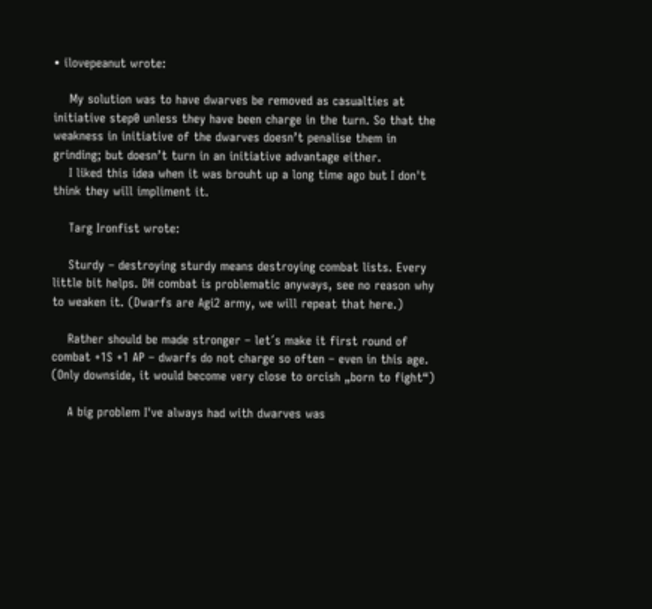• ilovepeanut wrote:

    My solution was to have dwarves be removed as casualties at initiative step0 unless they have been charge in the turn. So that the weakness in initiative of the dwarves doesn’t penalise them in grinding; but doesn’t turn in an initiative advantage either.
    I liked this idea when it was brouht up a long time ago but I don't think they will impliment it.

    Targ Ironfist wrote:

    Sturdy – destroying sturdy means destroying combat lists. Every little bit helps. DH combat is problematic anyways, see no reason why to weaken it. (Dwarfs are Agi2 army, we will repeat that here.)

    Rather should be made stronger – let´s make it first round of combat +1S +1 AP – dwarfs do not charge so often – even in this age. (Only downside, it would become very close to orcish „born to fight“)

    A big problem I've always had with dwarves was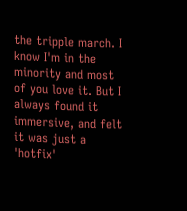the tripple march. I know I'm in the minority and most of you love it. But I always found it immersive, and felt it was just a 'hotfix'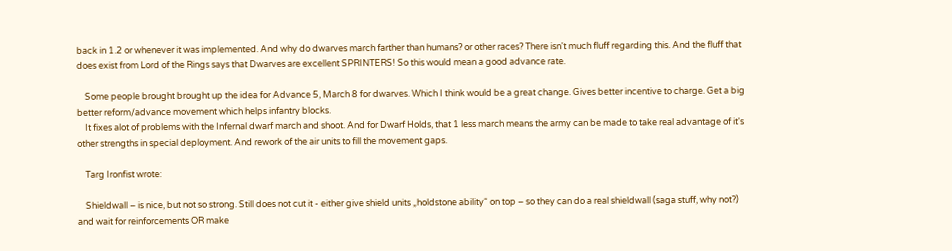back in 1.2 or whenever it was implemented. And why do dwarves march farther than humans? or other races? There isn't much fluff regarding this. And the fluff that does exist from Lord of the Rings says that Dwarves are excellent SPRINTERS! So this would mean a good advance rate.

    Some people brought brought up the idea for Advance 5, March 8 for dwarves. Which I think would be a great change. Gives better incentive to charge. Get a big better reform/advance movement which helps infantry blocks.
    It fixes alot of problems with the Infernal dwarf march and shoot. And for Dwarf Holds, that 1 less march means the army can be made to take real advantage of it's other strengths in special deployment. And rework of the air units to fill the movement gaps.

    Targ Ironfist wrote:

    Shieldwall – is nice, but not so strong. Still does not cut it - either give shield units „holdstone ability“ on top – so they can do a real shieldwall (saga stuff, why not?) and wait for reinforcements OR make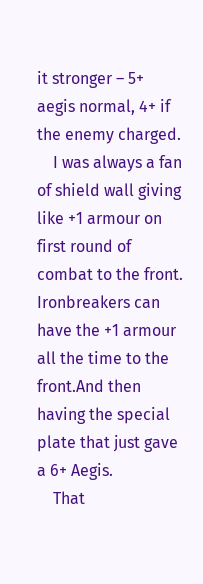it stronger – 5+ aegis normal, 4+ if the enemy charged.
    I was always a fan of shield wall giving like +1 armour on first round of combat to the front. Ironbreakers can have the +1 armour all the time to the front.And then having the special plate that just gave a 6+ Aegis.
    That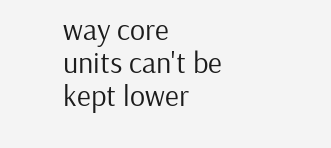way core units can't be kept lower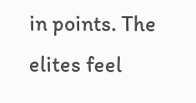in points. The elites feel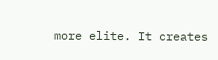more elite. It creates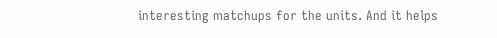interesting matchups for the units. And it helps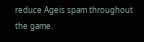reduce Ageis spam throughout the game.